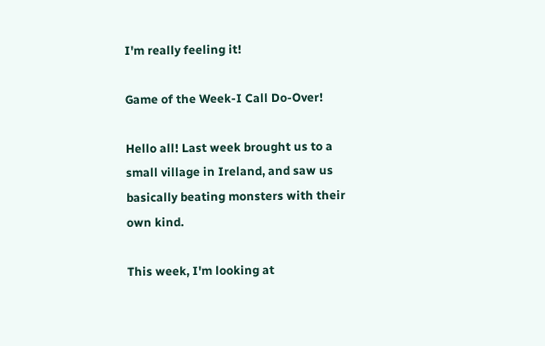I'm really feeling it!

Game of the Week-I Call Do-Over!

Hello all! Last week brought us to a small village in Ireland, and saw us basically beating monsters with their own kind.

This week, I'm looking at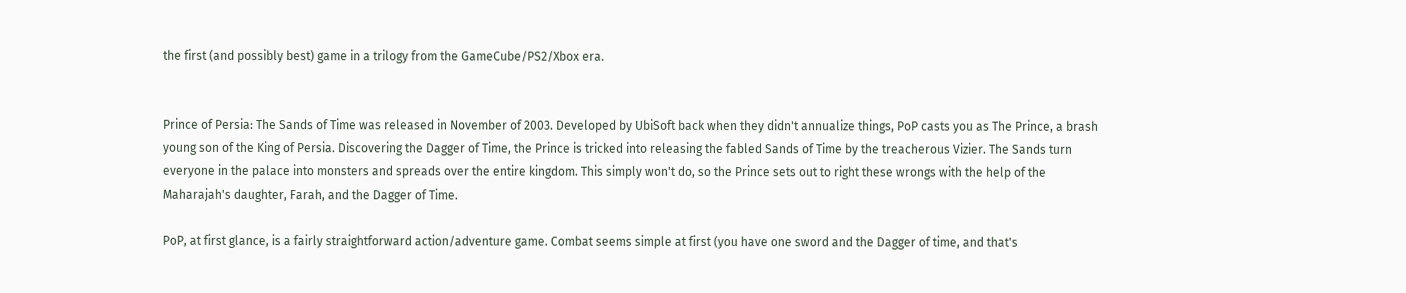the first (and possibly best) game in a trilogy from the GameCube/PS2/Xbox era.


Prince of Persia: The Sands of Time was released in November of 2003. Developed by UbiSoft back when they didn't annualize things, PoP casts you as The Prince, a brash young son of the King of Persia. Discovering the Dagger of Time, the Prince is tricked into releasing the fabled Sands of Time by the treacherous Vizier. The Sands turn everyone in the palace into monsters and spreads over the entire kingdom. This simply won't do, so the Prince sets out to right these wrongs with the help of the Maharajah's daughter, Farah, and the Dagger of Time.

PoP, at first glance, is a fairly straightforward action/adventure game. Combat seems simple at first (you have one sword and the Dagger of time, and that's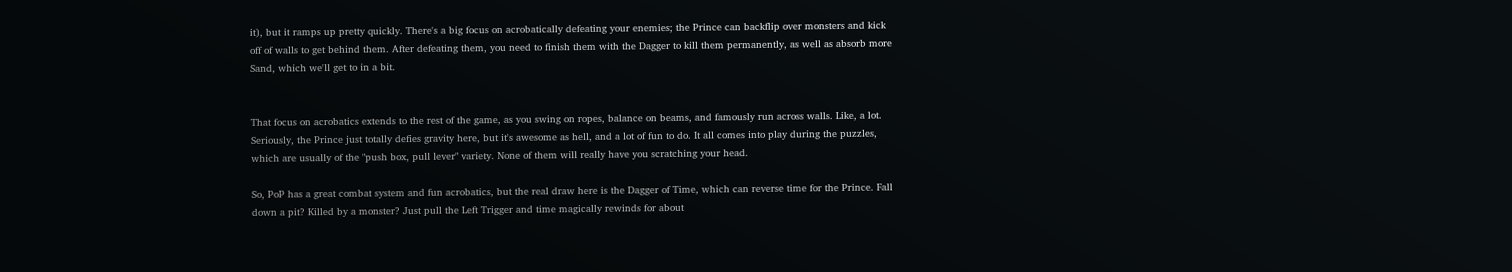it), but it ramps up pretty quickly. There's a big focus on acrobatically defeating your enemies; the Prince can backflip over monsters and kick off of walls to get behind them. After defeating them, you need to finish them with the Dagger to kill them permanently, as well as absorb more Sand, which we'll get to in a bit.


That focus on acrobatics extends to the rest of the game, as you swing on ropes, balance on beams, and famously run across walls. Like, a lot. Seriously, the Prince just totally defies gravity here, but it's awesome as hell, and a lot of fun to do. It all comes into play during the puzzles, which are usually of the "push box, pull lever" variety. None of them will really have you scratching your head.

So, PoP has a great combat system and fun acrobatics, but the real draw here is the Dagger of Time, which can reverse time for the Prince. Fall down a pit? Killed by a monster? Just pull the Left Trigger and time magically rewinds for about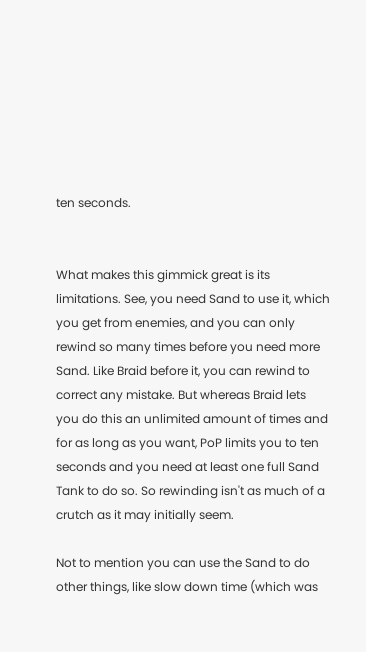ten seconds.


What makes this gimmick great is its limitations. See, you need Sand to use it, which you get from enemies, and you can only rewind so many times before you need more Sand. Like Braid before it, you can rewind to correct any mistake. But whereas Braid lets you do this an unlimited amount of times and for as long as you want, PoP limits you to ten seconds and you need at least one full Sand Tank to do so. So rewinding isn't as much of a crutch as it may initially seem.

Not to mention you can use the Sand to do other things, like slow down time (which was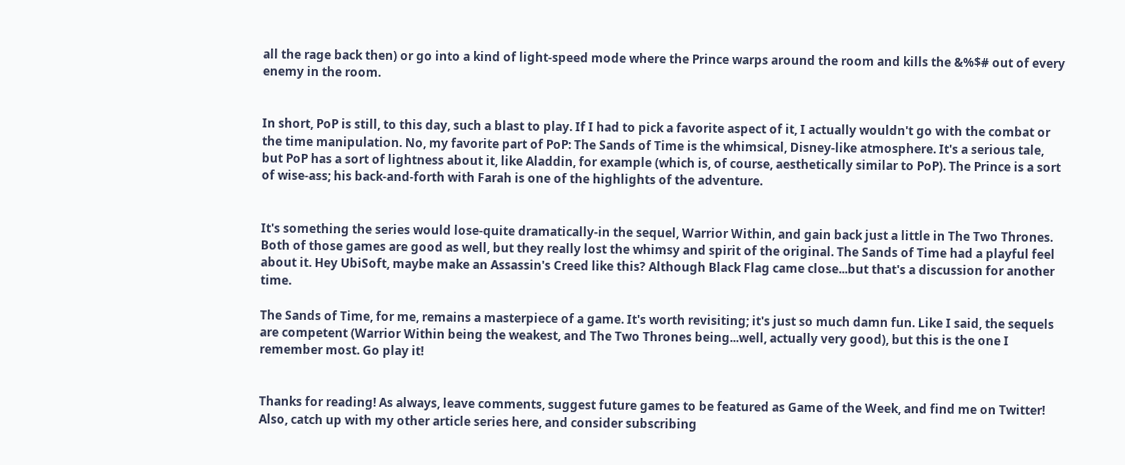all the rage back then) or go into a kind of light-speed mode where the Prince warps around the room and kills the &%$# out of every enemy in the room.


In short, PoP is still, to this day, such a blast to play. If I had to pick a favorite aspect of it, I actually wouldn't go with the combat or the time manipulation. No, my favorite part of PoP: The Sands of Time is the whimsical, Disney-like atmosphere. It's a serious tale, but PoP has a sort of lightness about it, like Aladdin, for example (which is, of course, aesthetically similar to PoP). The Prince is a sort of wise-ass; his back-and-forth with Farah is one of the highlights of the adventure.


It's something the series would lose-quite dramatically-in the sequel, Warrior Within, and gain back just a little in The Two Thrones. Both of those games are good as well, but they really lost the whimsy and spirit of the original. The Sands of Time had a playful feel about it. Hey UbiSoft, maybe make an Assassin's Creed like this? Although Black Flag came close...but that's a discussion for another time.

The Sands of Time, for me, remains a masterpiece of a game. It's worth revisiting; it's just so much damn fun. Like I said, the sequels are competent (Warrior Within being the weakest, and The Two Thrones being...well, actually very good), but this is the one I remember most. Go play it!


Thanks for reading! As always, leave comments, suggest future games to be featured as Game of the Week, and find me on Twitter! Also, catch up with my other article series here, and consider subscribing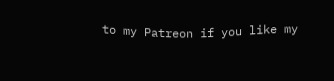to my Patreon if you like my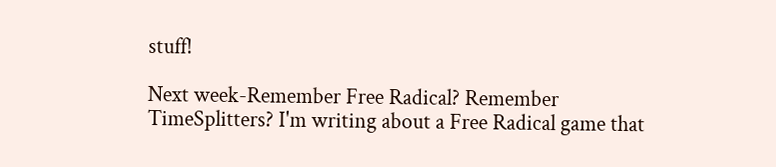stuff!

Next week-Remember Free Radical? Remember TimeSplitters? I'm writing about a Free Radical game that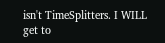isn't TimeSplitters. I WILL get to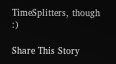TimeSplitters, though :)

Share This Story